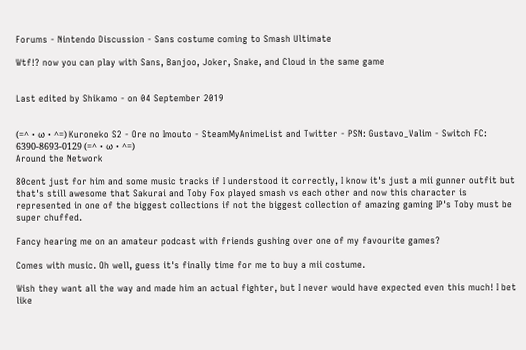Forums - Nintendo Discussion - Sans costume coming to Smash Ultimate

Wtf!? now you can play with Sans, Banjoo, Joker, Snake, and Cloud in the same game


Last edited by Shikamo - on 04 September 2019


(=^・ω・^=) Kuroneko S2 - Ore no Imouto - SteamMyAnimeList and Twitter - PSN: Gustavo_Valim - Switch FC: 6390-8693-0129 (=^・ω・^=)
Around the Network

80cent just for him and some music tracks if I understood it correctly, I know it's just a mii gunner outfit but that's still awesome that Sakurai and Toby Fox played smash vs each other and now this character is represented in one of the biggest collections if not the biggest collection of amazing gaming IP's Toby must be super chuffed.

Fancy hearing me on an amateur podcast with friends gushing over one of my favourite games?

Comes with music. Oh well, guess it's finally time for me to buy a mii costume.

Wish they want all the way and made him an actual fighter, but I never would have expected even this much! I bet like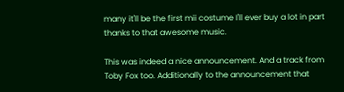many it'll be the first mii costume I'll ever buy a lot in part thanks to that awesome music.

This was indeed a nice announcement. And a track from Toby Fox too. Additionally to the announcement that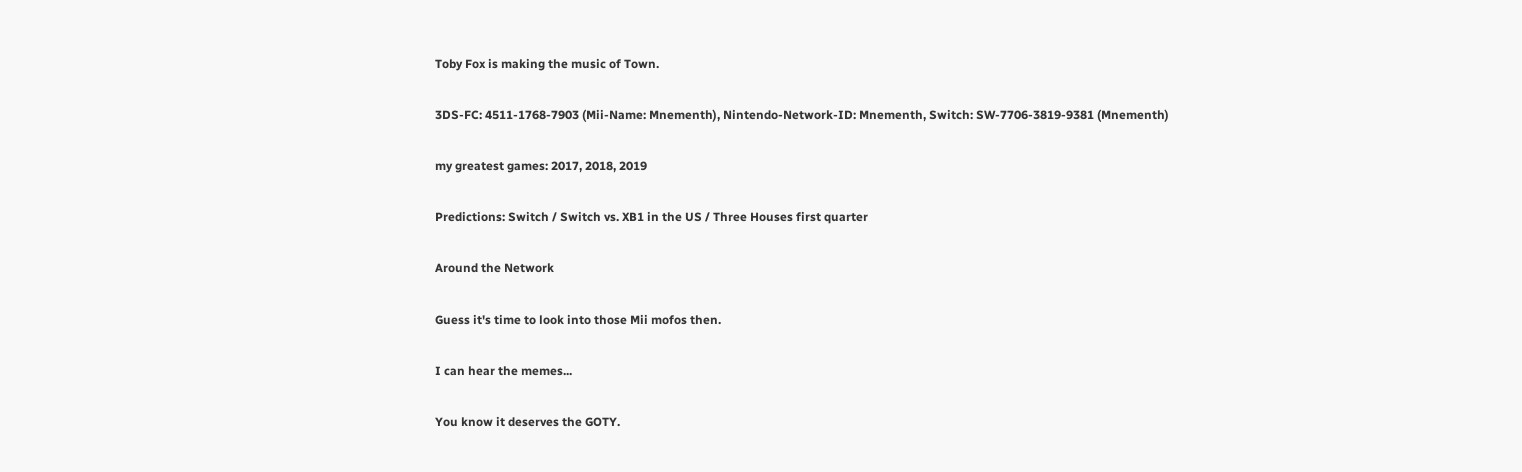Toby Fox is making the music of Town.

3DS-FC: 4511-1768-7903 (Mii-Name: Mnementh), Nintendo-Network-ID: Mnementh, Switch: SW-7706-3819-9381 (Mnementh)

my greatest games: 2017, 2018, 2019

Predictions: Switch / Switch vs. XB1 in the US / Three Houses first quarter

Around the Network

Guess it's time to look into those Mii mofos then.

I can hear the memes...

You know it deserves the GOTY.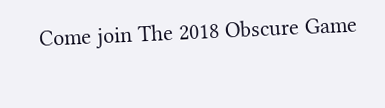Come join The 2018 Obscure Game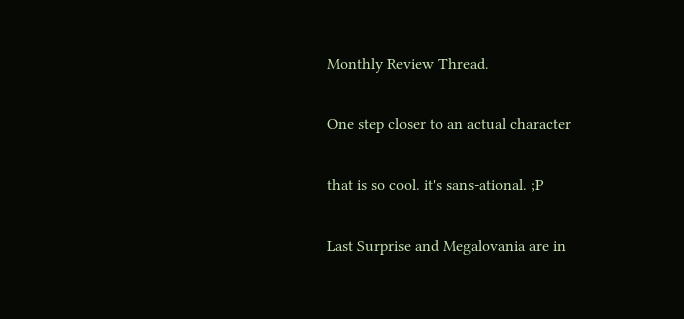Monthly Review Thread.

One step closer to an actual character

that is so cool. it's sans-ational. ;P

Last Surprise and Megalovania are in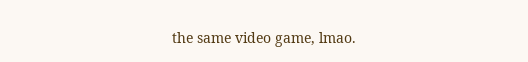the same video game, lmao.